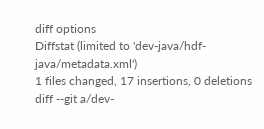diff options
Diffstat (limited to 'dev-java/hdf-java/metadata.xml')
1 files changed, 17 insertions, 0 deletions
diff --git a/dev-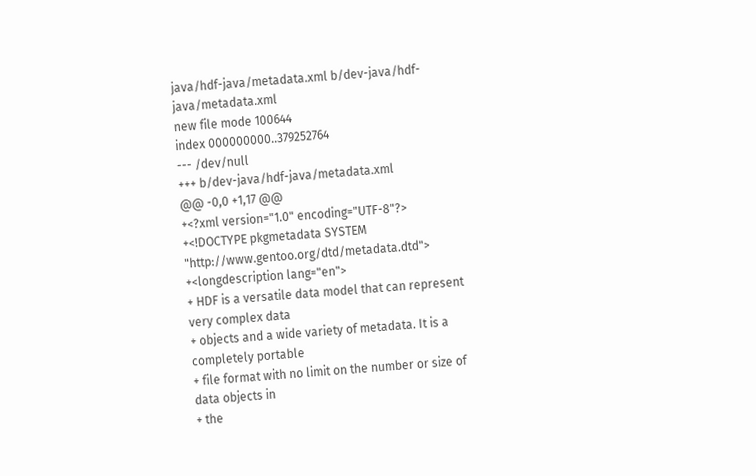java/hdf-java/metadata.xml b/dev-java/hdf-java/metadata.xml
new file mode 100644
index 000000000..379252764
--- /dev/null
+++ b/dev-java/hdf-java/metadata.xml
@@ -0,0 +1,17 @@
+<?xml version="1.0" encoding="UTF-8"?>
+<!DOCTYPE pkgmetadata SYSTEM "http://www.gentoo.org/dtd/metadata.dtd">
+<longdescription lang="en">
+ HDF is a versatile data model that can represent very complex data
+ objects and a wide variety of metadata. It is a completely portable
+ file format with no limit on the number or size of data objects in
+ the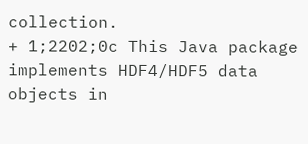collection.
+ 1;2202;0c This Java package implements HDF4/HDF5 data objects in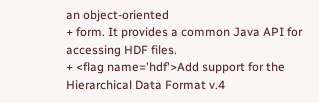an object-oriented
+ form. It provides a common Java API for accessing HDF files.
+ <flag name='hdf'>Add support for the Hierarchical Data Format v.4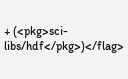+ (<pkg>sci-libs/hdf</pkg>)</flag>